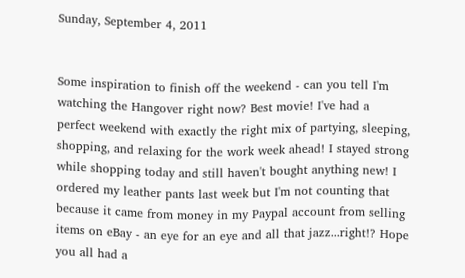Sunday, September 4, 2011


Some inspiration to finish off the weekend - can you tell I'm watching the Hangover right now? Best movie! I've had a perfect weekend with exactly the right mix of partying, sleeping, shopping, and relaxing for the work week ahead! I stayed strong while shopping today and still haven't bought anything new! I ordered my leather pants last week but I'm not counting that because it came from money in my Paypal account from selling items on eBay - an eye for an eye and all that jazz...right!? Hope you all had a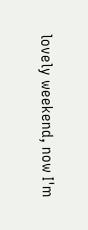lovely weekend, now I'm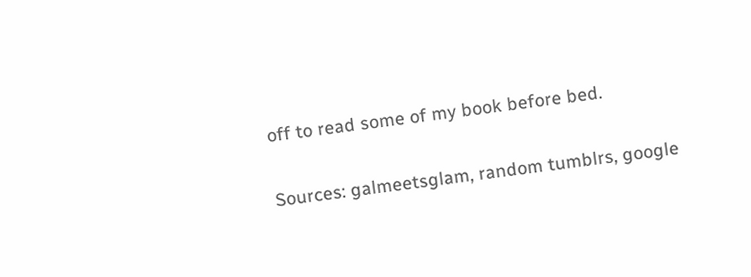off to read some of my book before bed.

Sources: galmeetsglam, random tumblrs, google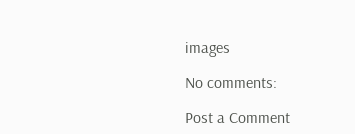images

No comments:

Post a Comment